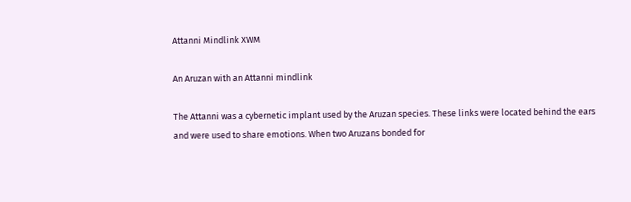Attanni Mindlink XWM

An Aruzan with an Attanni mindlink

The Attanni was a cybernetic implant used by the Aruzan species. These links were located behind the ears and were used to share emotions. When two Aruzans bonded for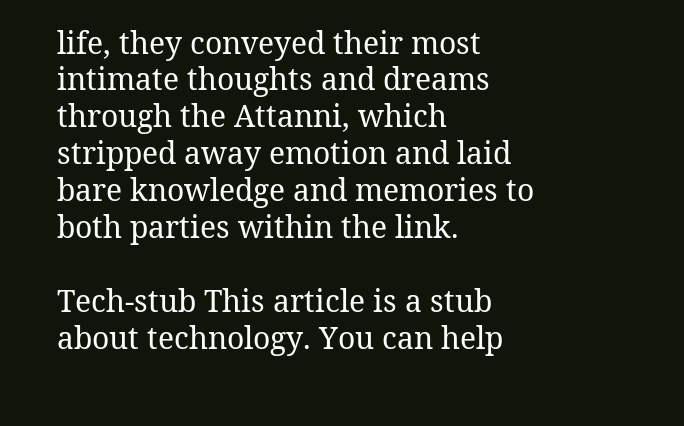life, they conveyed their most intimate thoughts and dreams through the Attanni, which stripped away emotion and laid bare knowledge and memories to both parties within the link.

Tech-stub This article is a stub about technology. You can help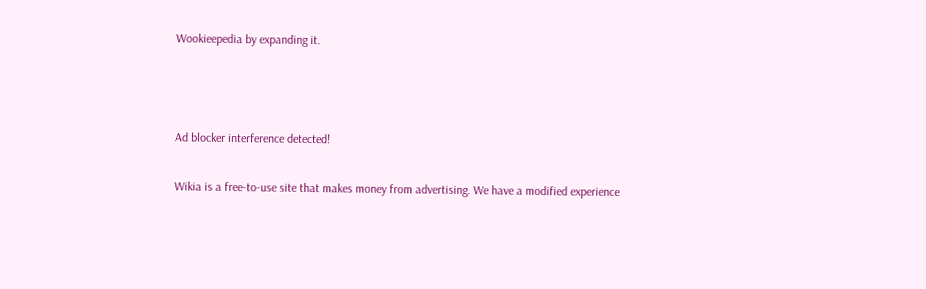Wookieepedia by expanding it.



Ad blocker interference detected!

Wikia is a free-to-use site that makes money from advertising. We have a modified experience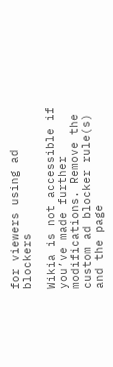for viewers using ad blockers

Wikia is not accessible if you’ve made further modifications. Remove the custom ad blocker rule(s) and the page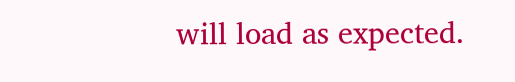will load as expected.